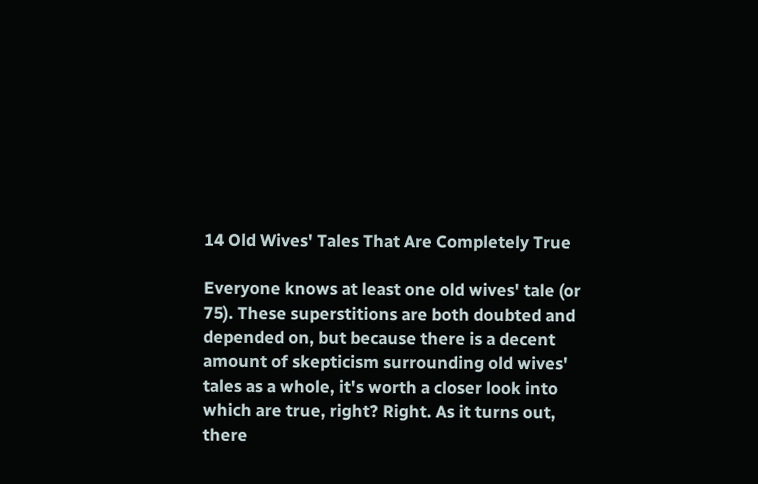14 Old Wives' Tales That Are Completely True

Everyone knows at least one old wives' tale (or 75). These superstitions are both doubted and depended on, but because there is a decent amount of skepticism surrounding old wives' tales as a whole, it's worth a closer look into which are true, right? Right. As it turns out, there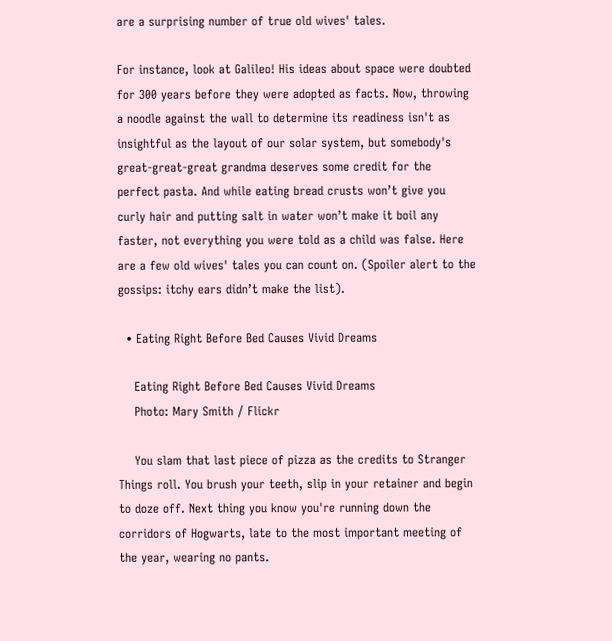are a surprising number of true old wives' tales.

For instance, look at Galileo! His ideas about space were doubted for 300 years before they were adopted as facts. Now, throwing a noodle against the wall to determine its readiness isn't as insightful as the layout of our solar system, but somebody's great-great-great grandma deserves some credit for the perfect pasta. And while eating bread crusts won’t give you curly hair and putting salt in water won’t make it boil any faster, not everything you were told as a child was false. Here are a few old wives' tales you can count on. (Spoiler alert to the gossips: itchy ears didn’t make the list).

  • Eating Right Before Bed Causes Vivid Dreams

    Eating Right Before Bed Causes Vivid Dreams
    Photo: Mary Smith / Flickr

    You slam that last piece of pizza as the credits to Stranger Things roll. You brush your teeth, slip in your retainer and begin to doze off. Next thing you know you're running down the corridors of Hogwarts, late to the most important meeting of the year, wearing no pants.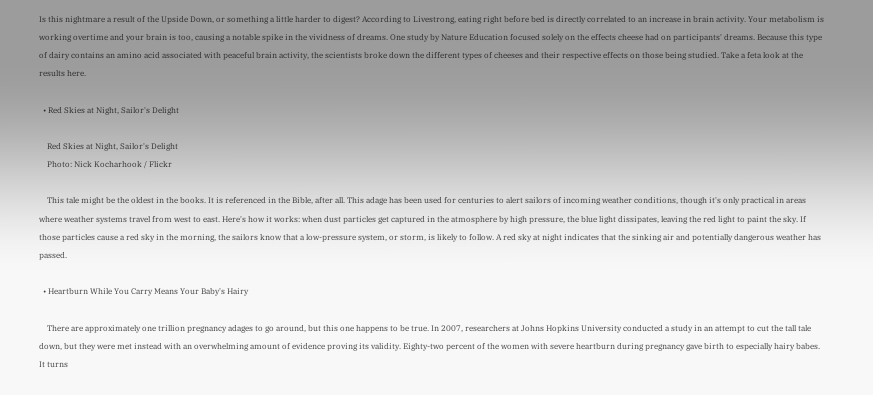Is this nightmare a result of the Upside Down, or something a little harder to digest? According to Livestrong, eating right before bed is directly correlated to an increase in brain activity. Your metabolism is working overtime and your brain is too, causing a notable spike in the vividness of dreams. One study by Nature Education focused solely on the effects cheese had on participants' dreams. Because this type of dairy contains an amino acid associated with peaceful brain activity, the scientists broke down the different types of cheeses and their respective effects on those being studied. Take a feta look at the results here.

  • Red Skies at Night, Sailor's Delight

    Red Skies at Night, Sailor's Delight
    Photo: Nick Kocharhook / Flickr

    This tale might be the oldest in the books. It is referenced in the Bible, after all. This adage has been used for centuries to alert sailors of incoming weather conditions, though it's only practical in areas where weather systems travel from west to east. Here's how it works: when dust particles get captured in the atmosphere by high pressure, the blue light dissipates, leaving the red light to paint the sky. If those particles cause a red sky in the morning, the sailors know that a low-pressure system, or storm, is likely to follow. A red sky at night indicates that the sinking air and potentially dangerous weather has passed.

  • Heartburn While You Carry Means Your Baby's Hairy

    There are approximately one trillion pregnancy adages to go around, but this one happens to be true. In 2007, researchers at Johns Hopkins University conducted a study in an attempt to cut the tall tale down, but they were met instead with an overwhelming amount of evidence proving its validity. Eighty-two percent of the women with severe heartburn during pregnancy gave birth to especially hairy babes. It turns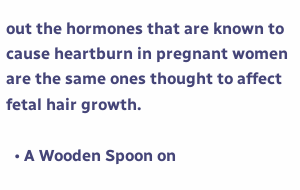out the hormones that are known to cause heartburn in pregnant women are the same ones thought to affect fetal hair growth.

  • A Wooden Spoon on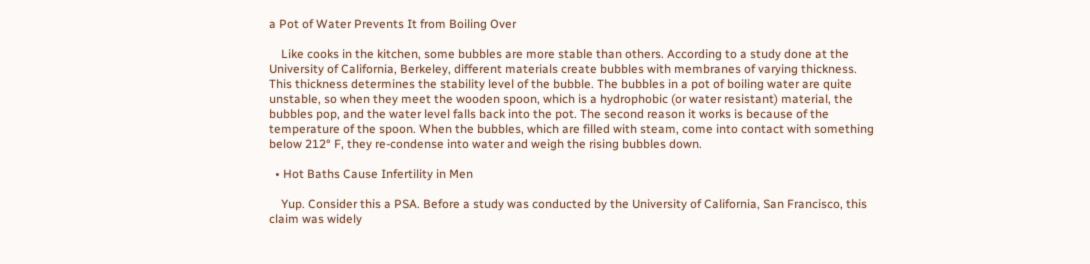a Pot of Water Prevents It from Boiling Over

    Like cooks in the kitchen, some bubbles are more stable than others. According to a study done at the University of California, Berkeley, different materials create bubbles with membranes of varying thickness. This thickness determines the stability level of the bubble. The bubbles in a pot of boiling water are quite unstable, so when they meet the wooden spoon, which is a hydrophobic (or water resistant) material, the bubbles pop, and the water level falls back into the pot. The second reason it works is because of the temperature of the spoon. When the bubbles, which are filled with steam, come into contact with something below 212° F, they re-condense into water and weigh the rising bubbles down.

  • Hot Baths Cause Infertility in Men

    Yup. Consider this a PSA. Before a study was conducted by the University of California, San Francisco, this claim was widely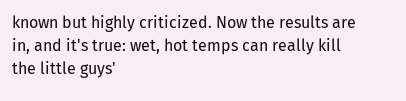known but highly criticized. Now the results are in, and it's true: wet, hot temps can really kill the little guys'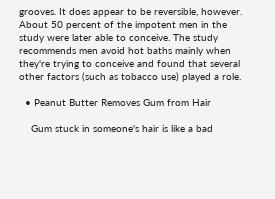grooves. It does appear to be reversible, however. About 50 percent of the impotent men in the study were later able to conceive. The study recommends men avoid hot baths mainly when they're trying to conceive and found that several other factors (such as tobacco use) played a role.

  • Peanut Butter Removes Gum from Hair

    Gum stuck in someone's hair is like a bad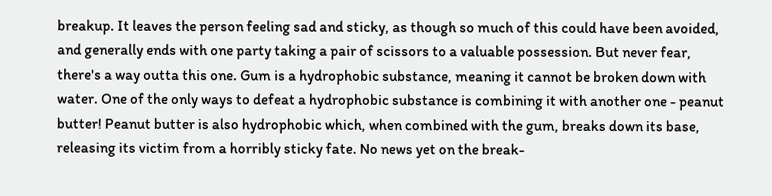breakup. It leaves the person feeling sad and sticky, as though so much of this could have been avoided, and generally ends with one party taking a pair of scissors to a valuable possession. But never fear, there's a way outta this one. Gum is a hydrophobic substance, meaning it cannot be broken down with water. One of the only ways to defeat a hydrophobic substance is combining it with another one - peanut butter! Peanut butter is also hydrophobic which, when combined with the gum, breaks down its base, releasing its victim from a horribly sticky fate. No news yet on the break-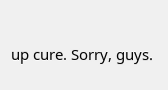up cure. Sorry, guys.